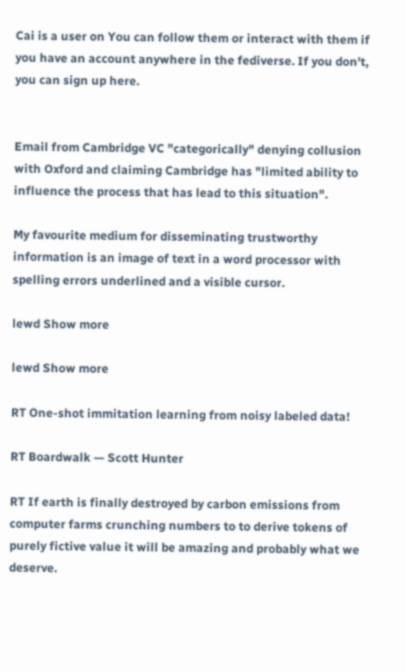Cai is a user on You can follow them or interact with them if you have an account anywhere in the fediverse. If you don't, you can sign up here.


Email from Cambridge VC "categorically" denying collusion with Oxford and claiming Cambridge has "limited ability to influence the process that has lead to this situation".

My favourite medium for disseminating trustworthy information is an image of text in a word processor with spelling errors underlined and a visible cursor.

lewd Show more

lewd Show more

RT One-shot immitation learning from noisy labeled data!

RT Boardwalk — Scott Hunter

RT If earth is finally destroyed by carbon emissions from computer farms crunching numbers to to derive tokens of purely fictive value it will be amazing and probably what we deserve.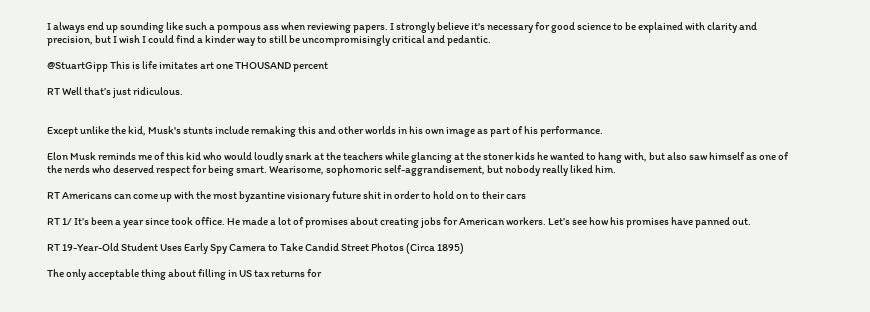I always end up sounding like such a pompous ass when reviewing papers. I strongly believe it's necessary for good science to be explained with clarity and precision, but I wish I could find a kinder way to still be uncompromisingly critical and pedantic.

@StuartGipp This is life imitates art one THOUSAND percent

RT Well that’s just ridiculous.


Except unlike the kid, Musk's stunts include remaking this and other worlds in his own image as part of his performance.

Elon Musk reminds me of this kid who would loudly snark at the teachers while glancing at the stoner kids he wanted to hang with, but also saw himself as one of the nerds who deserved respect for being smart. Wearisome, sophomoric self-aggrandisement, but nobody really liked him.

RT Americans can come up with the most byzantine visionary future shit in order to hold on to their cars

RT 1/ It’s been a year since took office. He made a lot of promises about creating jobs for American workers. Let’s see how his promises have panned out.

RT 19-Year-Old Student Uses Early Spy Camera to Take Candid Street Photos (Circa 1895)

The only acceptable thing about filling in US tax returns for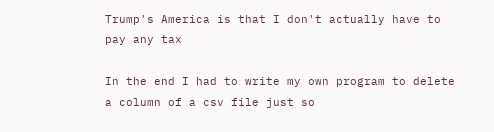Trump's America is that I don't actually have to pay any tax

In the end I had to write my own program to delete a column of a csv file just so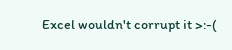Excel wouldn't corrupt it >:-(